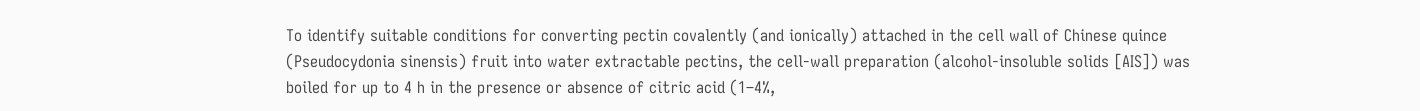To identify suitable conditions for converting pectin covalently (and ionically) attached in the cell wall of Chinese quince (Pseudocydonia sinensis) fruit into water extractable pectins, the cell-wall preparation (alcohol-insoluble solids [AIS]) was boiled for up to 4 h in the presence or absence of citric acid (1–4%,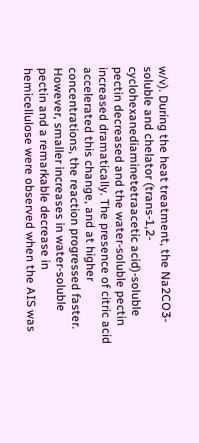w/v). During the heat treatment, the Na2CO3-soluble and chelator (trans-1,2-cyclohexanediaminetetraacetic acid)-soluble pectin decreased and the water-soluble pectin increased dramatically. The presence of citric acid accelerated this change, and at higher concentrations, the reaction progressed faster. However, smaller increases in water-soluble pectin and a remarkable decrease in hemicellulose were observed when the AIS was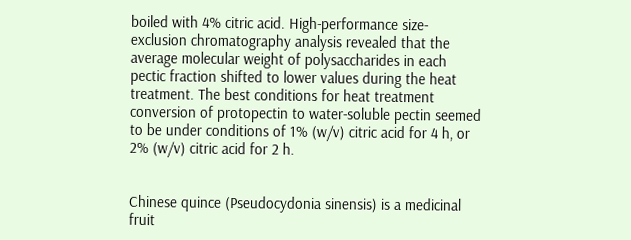boiled with 4% citric acid. High-performance size-exclusion chromatography analysis revealed that the average molecular weight of polysaccharides in each pectic fraction shifted to lower values during the heat treatment. The best conditions for heat treatment conversion of protopectin to water-soluble pectin seemed to be under conditions of 1% (w/v) citric acid for 4 h, or 2% (w/v) citric acid for 2 h.


Chinese quince (Pseudocydonia sinensis) is a medicinal fruit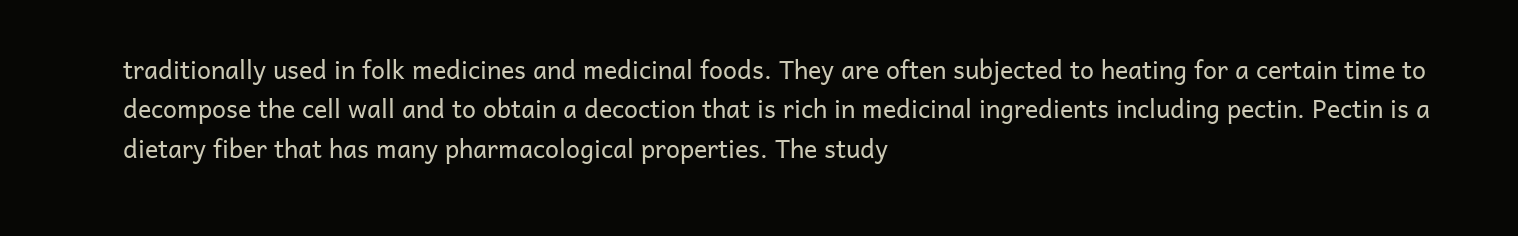traditionally used in folk medicines and medicinal foods. They are often subjected to heating for a certain time to decompose the cell wall and to obtain a decoction that is rich in medicinal ingredients including pectin. Pectin is a dietary fiber that has many pharmacological properties. The study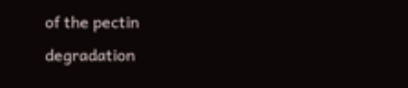of the pectin degradation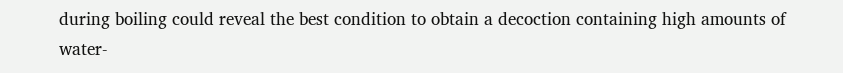during boiling could reveal the best condition to obtain a decoction containing high amounts of water-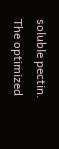soluble pectin. The optimized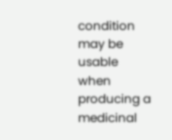condition may be usable when producing a medicinal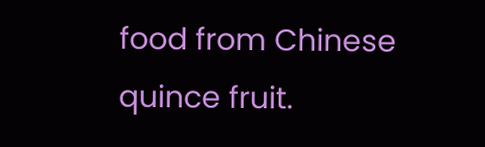food from Chinese quince fruit.